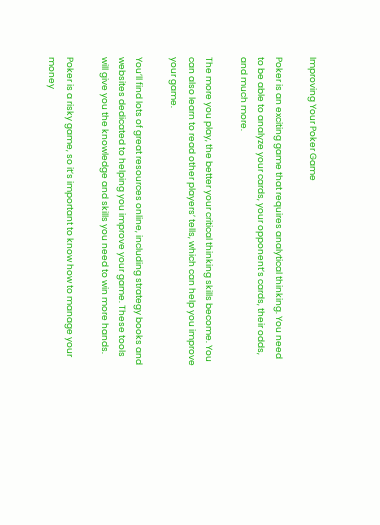Improving Your Poker Game

Poker is an exciting game that requires analytical thinking. You need to be able to analyze your cards, your opponent’s cards, their odds, and much more.

The more you play, the better your critical thinking skills become. You can also learn to read other players’ tells, which can help you improve your game.

You’ll find lots of great resources online, including strategy books and websites dedicated to helping you improve your game. These tools will give you the knowledge and skills you need to win more hands.

Poker is a risky game, so it’s important to know how to manage your money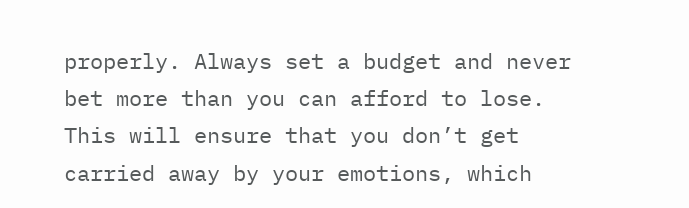properly. Always set a budget and never bet more than you can afford to lose. This will ensure that you don’t get carried away by your emotions, which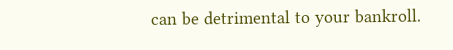can be detrimental to your bankroll.